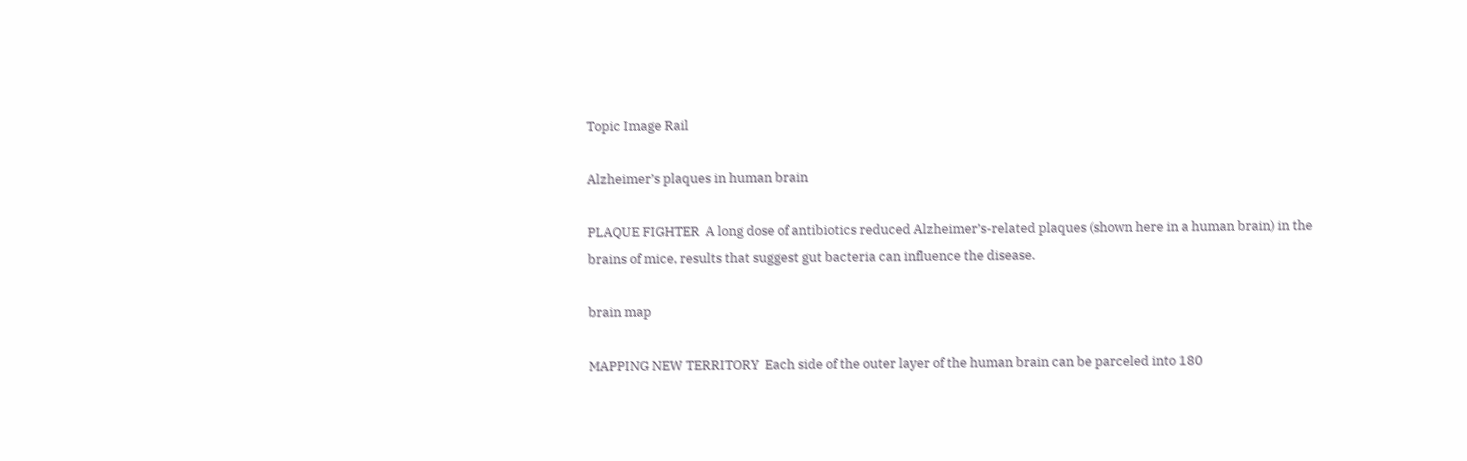Topic Image Rail

Alzheimer’s plaques in human brain

PLAQUE FIGHTER  A long dose of antibiotics reduced Alzheimer’s-related plaques (shown here in a human brain) in the brains of mice, results that suggest gut bacteria can influence the disease.

brain map

MAPPING NEW TERRITORY  Each side of the outer layer of the human brain can be parceled into 180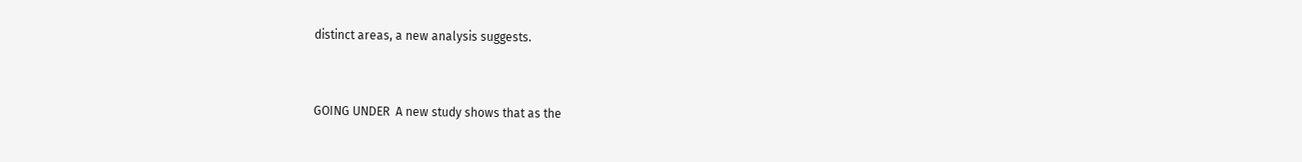distinct areas, a new analysis suggests.


GOING UNDER  A new study shows that as the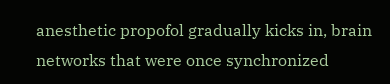anesthetic propofol gradually kicks in, brain networks that were once synchronized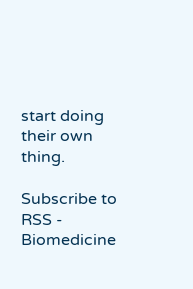start doing their own thing.

Subscribe to RSS - Biomedicine